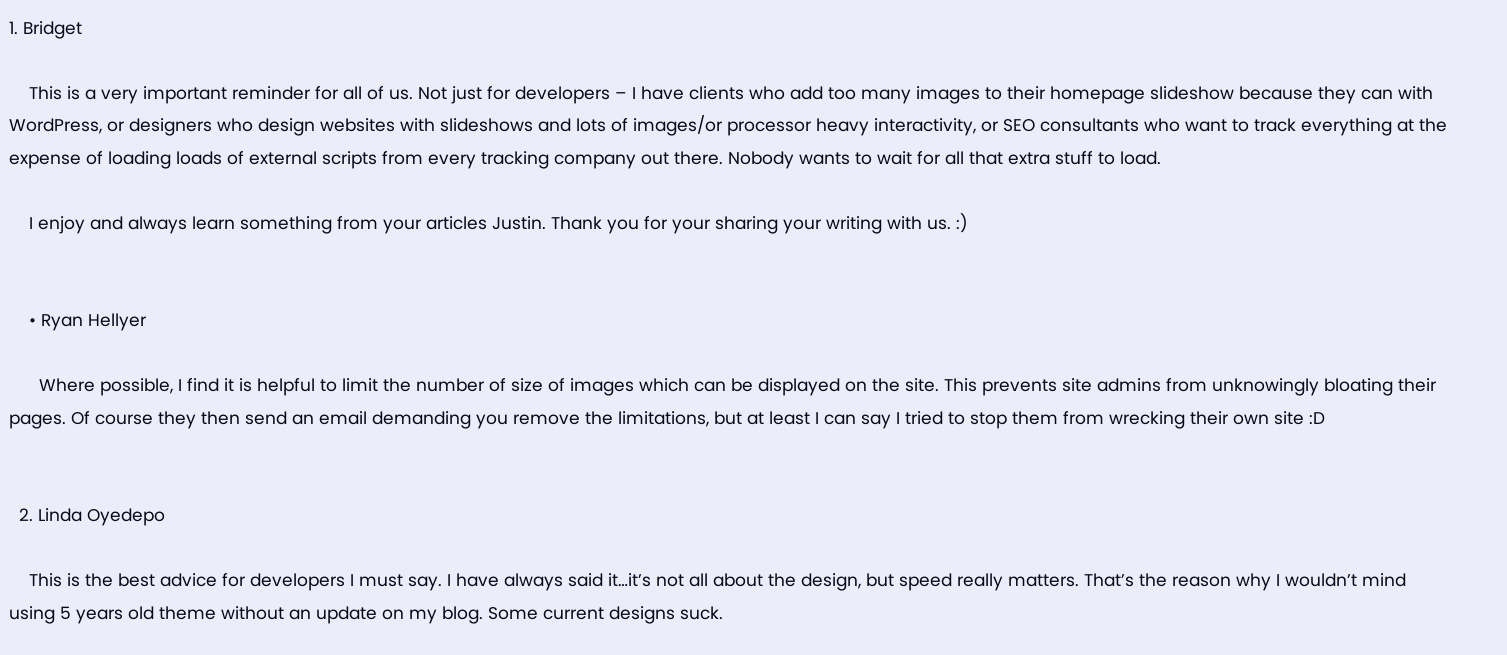1. Bridget

    This is a very important reminder for all of us. Not just for developers – I have clients who add too many images to their homepage slideshow because they can with WordPress, or designers who design websites with slideshows and lots of images/or processor heavy interactivity, or SEO consultants who want to track everything at the expense of loading loads of external scripts from every tracking company out there. Nobody wants to wait for all that extra stuff to load.

    I enjoy and always learn something from your articles Justin. Thank you for your sharing your writing with us. :)


    • Ryan Hellyer

      Where possible, I find it is helpful to limit the number of size of images which can be displayed on the site. This prevents site admins from unknowingly bloating their pages. Of course they then send an email demanding you remove the limitations, but at least I can say I tried to stop them from wrecking their own site :D


  2. Linda Oyedepo

    This is the best advice for developers I must say. I have always said it…it’s not all about the design, but speed really matters. That’s the reason why I wouldn’t mind using 5 years old theme without an update on my blog. Some current designs suck.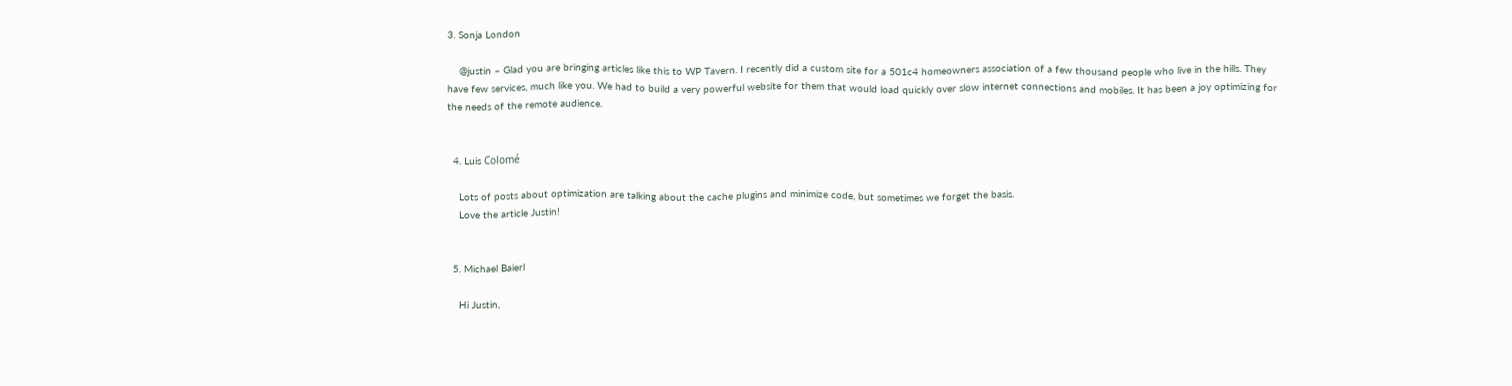3. Sonja London

    @justin – Glad you are bringing articles like this to WP Tavern. I recently did a custom site for a 501c4 homeowners association of a few thousand people who live in the hills. They have few services, much like you. We had to build a very powerful website for them that would load quickly over slow internet connections and mobiles. It has been a joy optimizing for the needs of the remote audience.


  4. Luis Colomé

    Lots of posts about optimization are talking about the cache plugins and minimize code, but sometimes we forget the basis.
    Love the article Justin!


  5. Michael Baierl

    Hi Justin,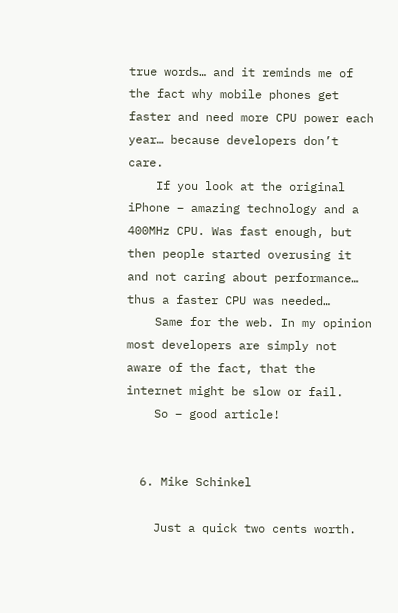true words… and it reminds me of the fact why mobile phones get faster and need more CPU power each year… because developers don’t care.
    If you look at the original iPhone – amazing technology and a 400MHz CPU. Was fast enough, but then people started overusing it and not caring about performance… thus a faster CPU was needed…
    Same for the web. In my opinion most developers are simply not aware of the fact, that the internet might be slow or fail.
    So – good article!


  6. Mike Schinkel

    Just a quick two cents worth.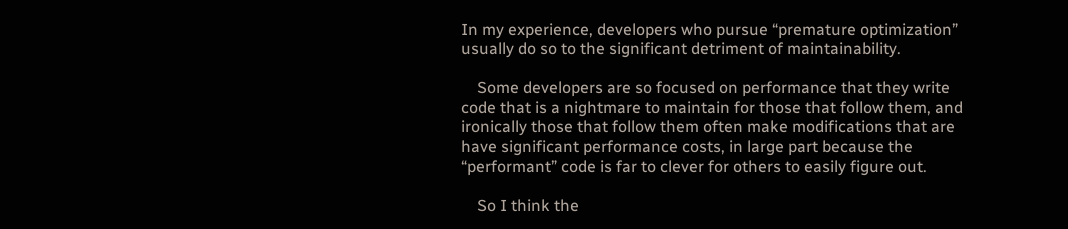In my experience, developers who pursue “premature optimization” usually do so to the significant detriment of maintainability.

    Some developers are so focused on performance that they write code that is a nightmare to maintain for those that follow them, and ironically those that follow them often make modifications that are have significant performance costs, in large part because the “performant” code is far to clever for others to easily figure out.

    So I think the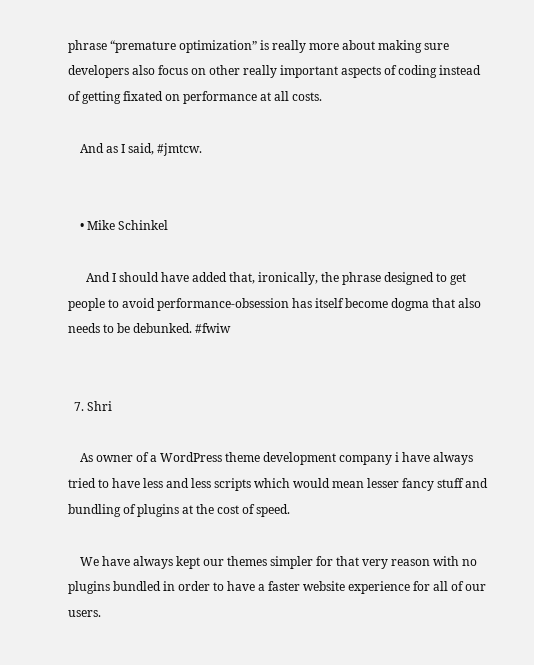phrase “premature optimization” is really more about making sure developers also focus on other really important aspects of coding instead of getting fixated on performance at all costs.

    And as I said, #jmtcw.


    • Mike Schinkel

      And I should have added that, ironically, the phrase designed to get people to avoid performance-obsession has itself become dogma that also needs to be debunked. #fwiw


  7. Shri

    As owner of a WordPress theme development company i have always tried to have less and less scripts which would mean lesser fancy stuff and bundling of plugins at the cost of speed.

    We have always kept our themes simpler for that very reason with no plugins bundled in order to have a faster website experience for all of our users.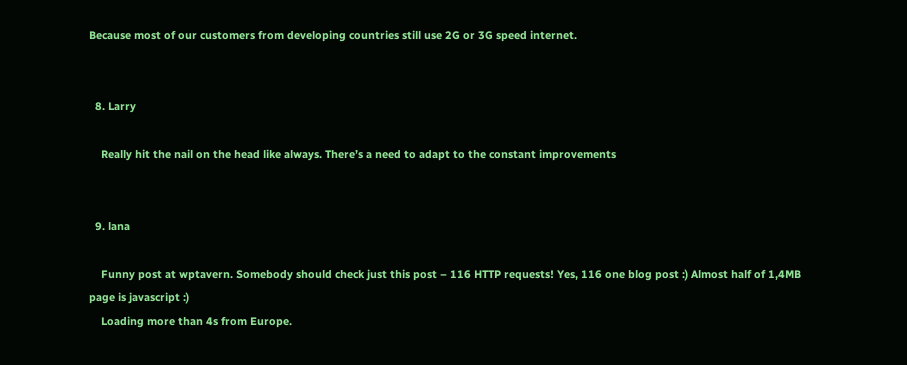Because most of our customers from developing countries still use 2G or 3G speed internet.


  8. Larry

    Really hit the nail on the head like always. There’s a need to adapt to the constant improvements


  9. lana

    Funny post at wptavern. Somebody should check just this post – 116 HTTP requests! Yes, 116 one blog post :) Almost half of 1,4MB page is javascript :)
    Loading more than 4s from Europe.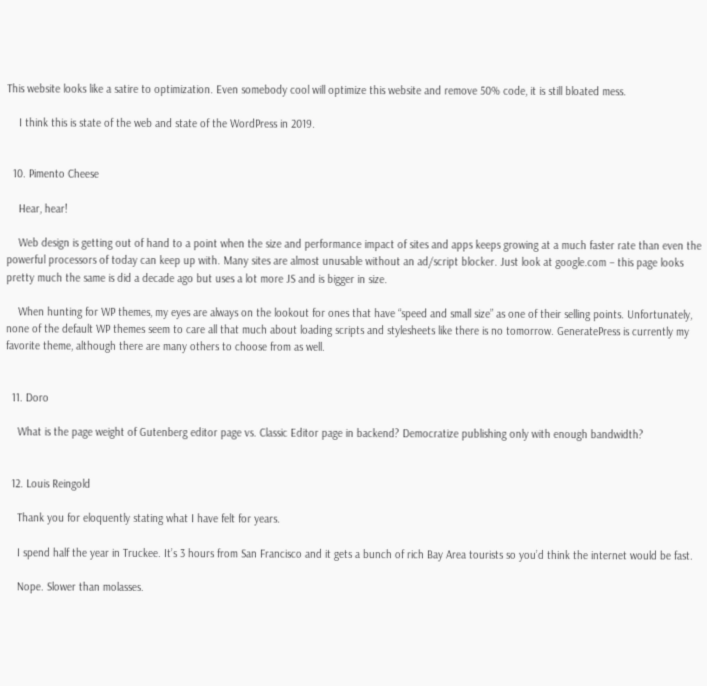This website looks like a satire to optimization. Even somebody cool will optimize this website and remove 50% code, it is still bloated mess.

    I think this is state of the web and state of the WordPress in 2019.


  10. Pimento Cheese

    Hear, hear!

    Web design is getting out of hand to a point when the size and performance impact of sites and apps keeps growing at a much faster rate than even the powerful processors of today can keep up with. Many sites are almost unusable without an ad/script blocker. Just look at google.com – this page looks pretty much the same is did a decade ago but uses a lot more JS and is bigger in size.

    When hunting for WP themes, my eyes are always on the lookout for ones that have “speed and small size” as one of their selling points. Unfortunately, none of the default WP themes seem to care all that much about loading scripts and stylesheets like there is no tomorrow. GeneratePress is currently my favorite theme, although there are many others to choose from as well.


  11. Doro

    What is the page weight of Gutenberg editor page vs. Classic Editor page in backend? Democratize publishing only with enough bandwidth?


  12. Louis Reingold

    Thank you for eloquently stating what I have felt for years.

    I spend half the year in Truckee. It’s 3 hours from San Francisco and it gets a bunch of rich Bay Area tourists so you’d think the internet would be fast.

    Nope. Slower than molasses.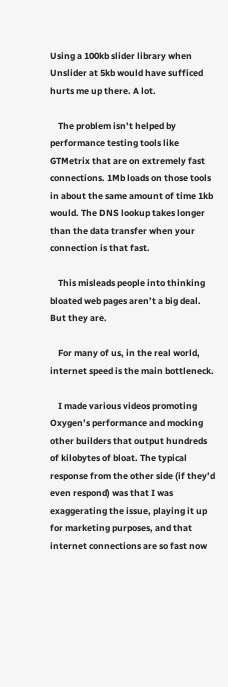Using a 100kb slider library when Unslider at 5kb would have sufficed hurts me up there. A lot.

    The problem isn’t helped by performance testing tools like GTMetrix that are on extremely fast connections. 1Mb loads on those tools in about the same amount of time 1kb would. The DNS lookup takes longer than the data transfer when your connection is that fast.

    This misleads people into thinking bloated web pages aren’t a big deal. But they are.

    For many of us, in the real world, internet speed is the main bottleneck.

    I made various videos promoting Oxygen’s performance and mocking other builders that output hundreds of kilobytes of bloat. The typical response from the other side (if they’d even respond) was that I was exaggerating the issue, playing it up for marketing purposes, and that internet connections are so fast now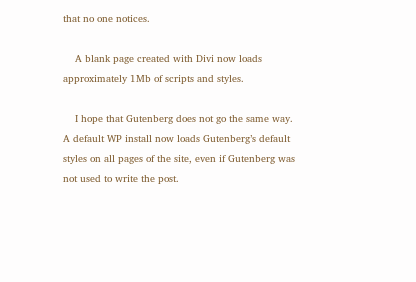that no one notices.

    A blank page created with Divi now loads approximately 1Mb of scripts and styles.

    I hope that Gutenberg does not go the same way. A default WP install now loads Gutenberg’s default styles on all pages of the site, even if Gutenberg was not used to write the post.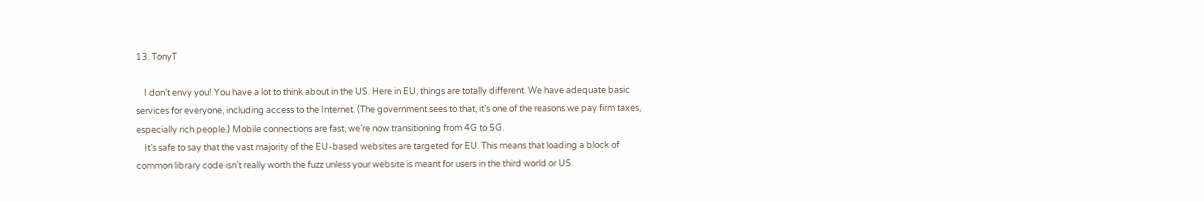13. TonyT

    I don’t envy you! You have a lot to think about in the US. Here in EU, things are totally different. We have adequate basic services for everyone, including access to the Internet. (The government sees to that, it’s one of the reasons we pay firm taxes, especially rich people.) Mobile connections are fast, we’re now transitioning from 4G to 5G.
    It’s safe to say that the vast majority of the EU-based websites are targeted for EU. This means that loading a block of common library code isn’t really worth the fuzz unless your website is meant for users in the third world or US.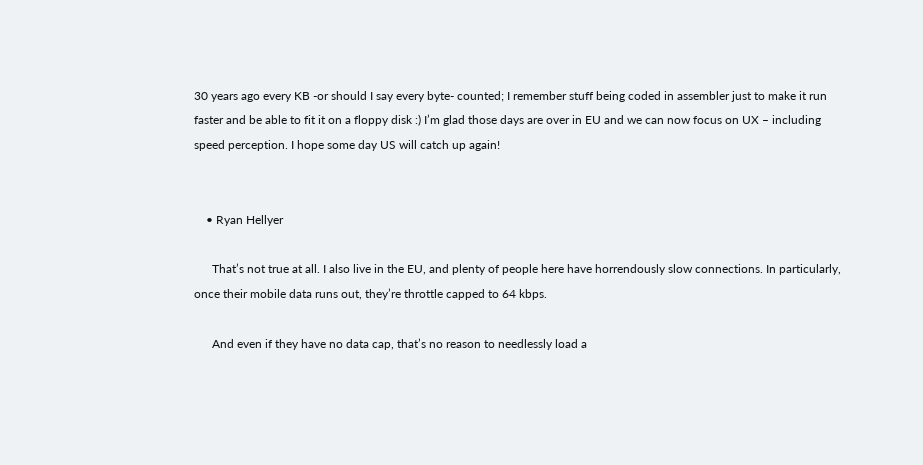30 years ago every KB -or should I say every byte- counted; I remember stuff being coded in assembler just to make it run faster and be able to fit it on a floppy disk :) I’m glad those days are over in EU and we can now focus on UX – including speed perception. I hope some day US will catch up again!


    • Ryan Hellyer

      That’s not true at all. I also live in the EU, and plenty of people here have horrendously slow connections. In particularly, once their mobile data runs out, they’re throttle capped to 64 kbps.

      And even if they have no data cap, that’s no reason to needlessly load a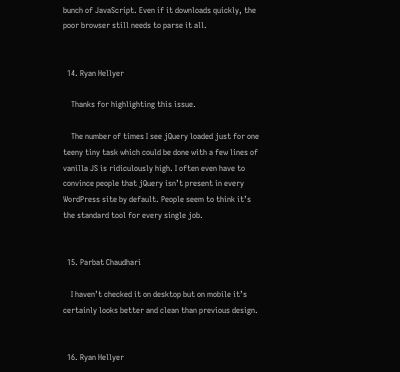bunch of JavaScript. Even if it downloads quickly, the poor browser still needs to parse it all.


  14. Ryan Hellyer

    Thanks for highlighting this issue.

    The number of times I see jQuery loaded just for one teeny tiny task which could be done with a few lines of vanilla JS is ridiculously high. I often even have to convince people that jQuery isn’t present in every WordPress site by default. People seem to think it’s the standard tool for every single job.


  15. Parbat Chaudhari

    I haven’t checked it on desktop but on mobile it’s certainly looks better and clean than previous design.


  16. Ryan Hellyer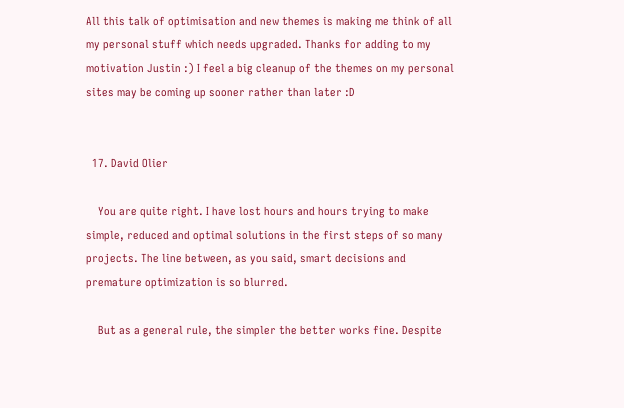All this talk of optimisation and new themes is making me think of all my personal stuff which needs upgraded. Thanks for adding to my motivation Justin :) I feel a big cleanup of the themes on my personal sites may be coming up sooner rather than later :D


  17. David Olier

    You are quite right. I have lost hours and hours trying to make simple, reduced and optimal solutions in the first steps of so many projects. The line between, as you said, smart decisions and premature optimization is so blurred.

    But as a general rule, the simpler the better works fine. Despite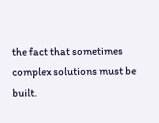the fact that sometimes complex solutions must be built.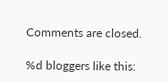Comments are closed.

%d bloggers like this: